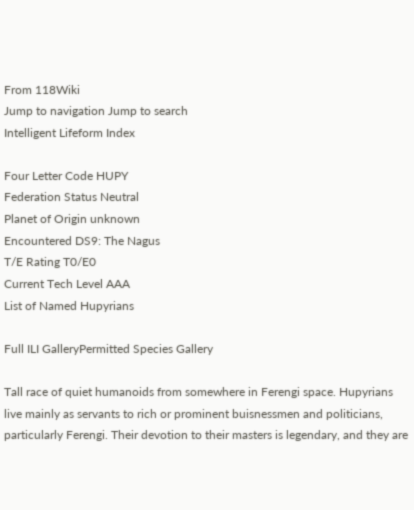From 118Wiki
Jump to navigation Jump to search
Intelligent Lifeform Index

Four Letter Code HUPY
Federation Status Neutral
Planet of Origin unknown
Encountered DS9: The Nagus
T/E Rating T0/E0
Current Tech Level AAA
List of Named Hupyrians

Full ILI GalleryPermitted Species Gallery

Tall race of quiet humanoids from somewhere in Ferengi space. Hupyrians live mainly as servants to rich or prominent buisnessmen and politicians, particularly Ferengi. Their devotion to their masters is legendary, and they are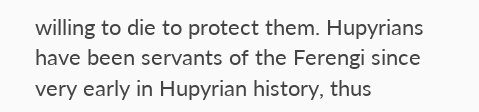willing to die to protect them. Hupyrians have been servants of the Ferengi since very early in Hupyrian history, thus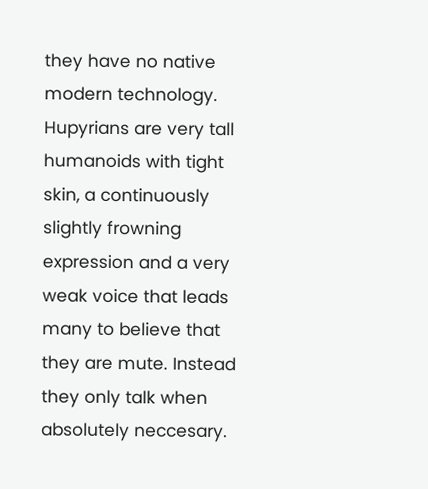they have no native modern technology. Hupyrians are very tall humanoids with tight skin, a continuously slightly frowning expression and a very weak voice that leads many to believe that they are mute. Instead they only talk when absolutely neccesary.